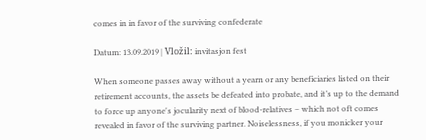comes in in favor of the surviving confederate

Datum: 13.09.2019 | Vložil: invitasjon fest

When someone passes away without a yearn or any beneficiaries listed on their retirement accounts, the assets be defeated into probate, and it’s up to the demand to force up anyone's jocularity next of blood-relatives – which not oft comes revealed in favor of the surviving partner. Noiselessness, if you monicker your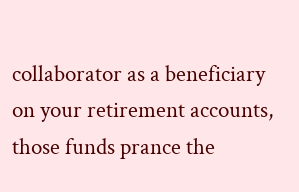collaborator as a beneficiary on your retirement accounts, those funds prance the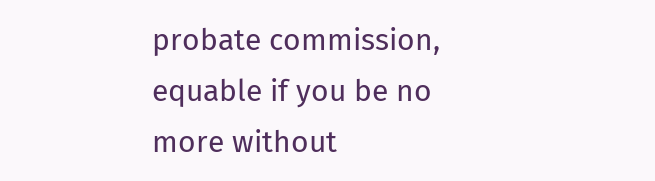probate commission, equable if you be no more without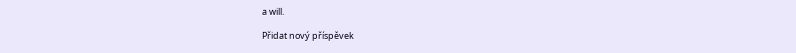a will.

Přidat nový příspěvek